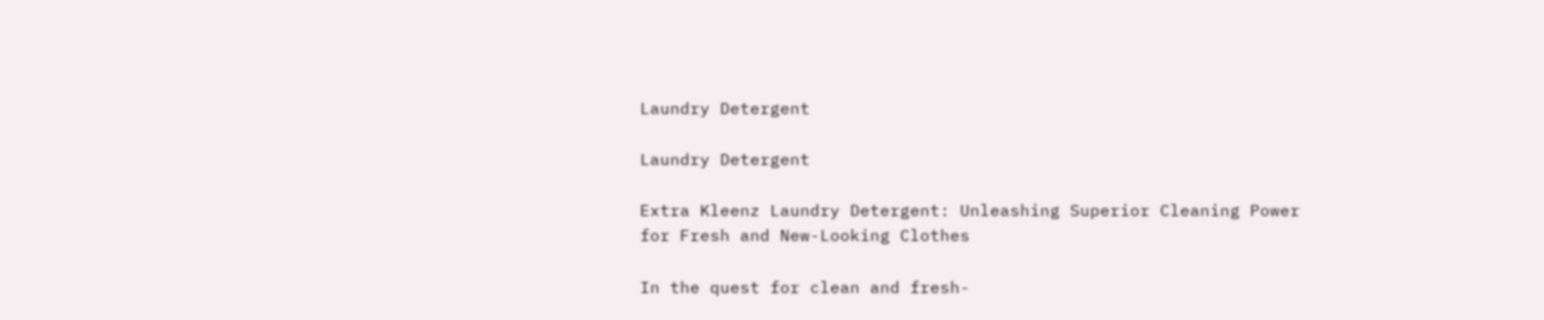Laundry Detergent

Laundry Detergent

Extra Kleenz Laundry Detergent: Unleashing Superior Cleaning Power for Fresh and New-Looking Clothes

In the quest for clean and fresh-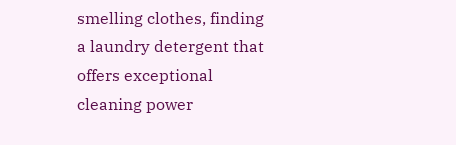smelling clothes, finding a laundry detergent that offers exceptional cleaning power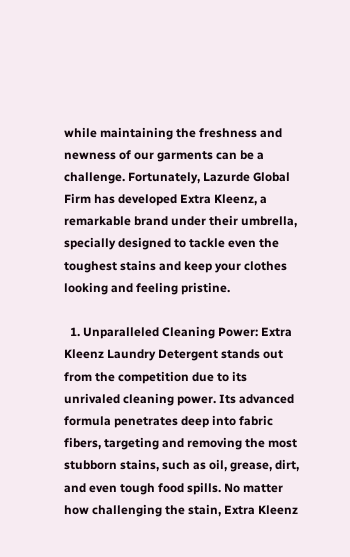while maintaining the freshness and newness of our garments can be a challenge. Fortunately, Lazurde Global Firm has developed Extra Kleenz, a remarkable brand under their umbrella, specially designed to tackle even the toughest stains and keep your clothes looking and feeling pristine.

  1. Unparalleled Cleaning Power: Extra Kleenz Laundry Detergent stands out from the competition due to its unrivaled cleaning power. Its advanced formula penetrates deep into fabric fibers, targeting and removing the most stubborn stains, such as oil, grease, dirt, and even tough food spills. No matter how challenging the stain, Extra Kleenz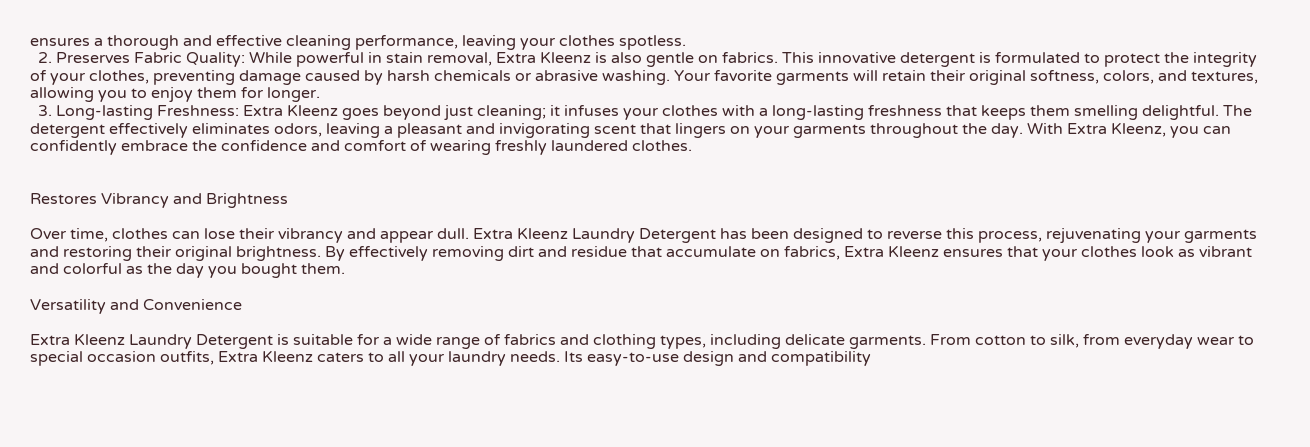ensures a thorough and effective cleaning performance, leaving your clothes spotless.
  2. Preserves Fabric Quality: While powerful in stain removal, Extra Kleenz is also gentle on fabrics. This innovative detergent is formulated to protect the integrity of your clothes, preventing damage caused by harsh chemicals or abrasive washing. Your favorite garments will retain their original softness, colors, and textures, allowing you to enjoy them for longer.
  3. Long-lasting Freshness: Extra Kleenz goes beyond just cleaning; it infuses your clothes with a long-lasting freshness that keeps them smelling delightful. The detergent effectively eliminates odors, leaving a pleasant and invigorating scent that lingers on your garments throughout the day. With Extra Kleenz, you can confidently embrace the confidence and comfort of wearing freshly laundered clothes.


Restores Vibrancy and Brightness

Over time, clothes can lose their vibrancy and appear dull. Extra Kleenz Laundry Detergent has been designed to reverse this process, rejuvenating your garments and restoring their original brightness. By effectively removing dirt and residue that accumulate on fabrics, Extra Kleenz ensures that your clothes look as vibrant and colorful as the day you bought them.

Versatility and Convenience

Extra Kleenz Laundry Detergent is suitable for a wide range of fabrics and clothing types, including delicate garments. From cotton to silk, from everyday wear to special occasion outfits, Extra Kleenz caters to all your laundry needs. Its easy-to-use design and compatibility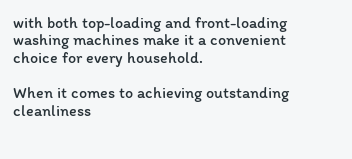with both top-loading and front-loading washing machines make it a convenient choice for every household.

When it comes to achieving outstanding cleanliness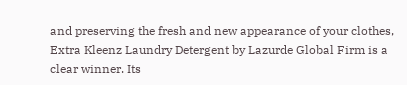and preserving the fresh and new appearance of your clothes, Extra Kleenz Laundry Detergent by Lazurde Global Firm is a clear winner. Its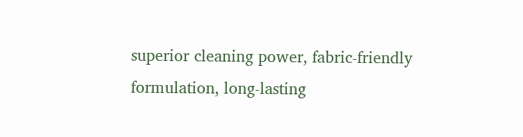superior cleaning power, fabric-friendly formulation, long-lasting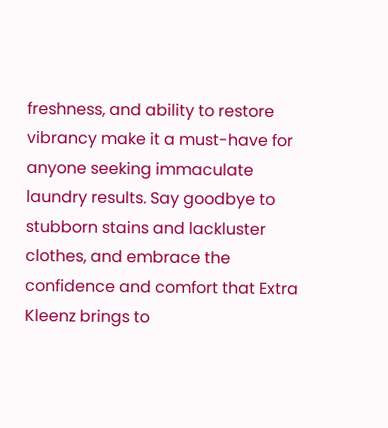freshness, and ability to restore vibrancy make it a must-have for anyone seeking immaculate laundry results. Say goodbye to stubborn stains and lackluster clothes, and embrace the confidence and comfort that Extra Kleenz brings to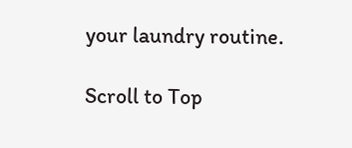your laundry routine.

Scroll to Top